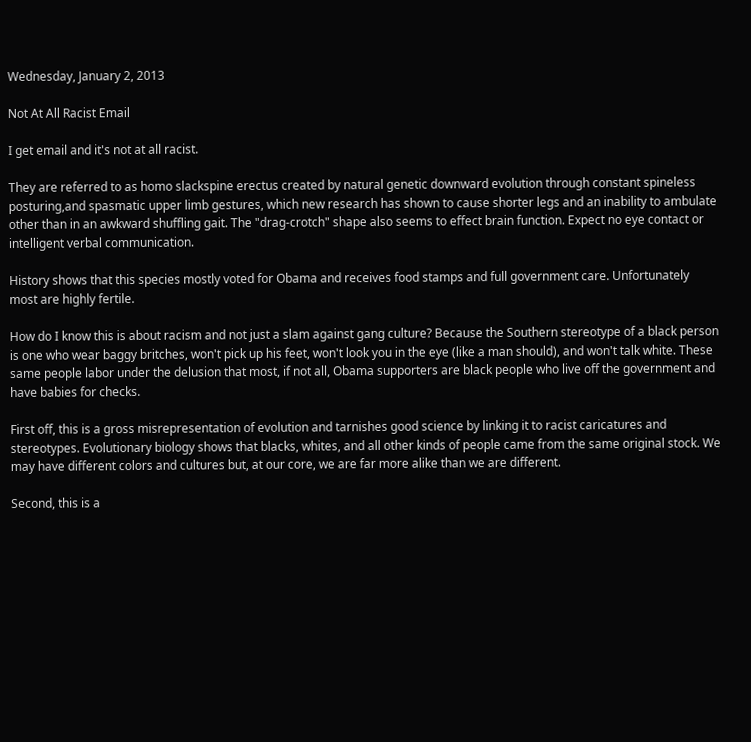Wednesday, January 2, 2013

Not At All Racist Email

I get email and it's not at all racist.

They are referred to as homo slackspine erectus created by natural genetic downward evolution through constant spineless posturing,and spasmatic upper limb gestures, which new research has shown to cause shorter legs and an inability to ambulate other than in an awkward shuffling gait. The "drag-crotch" shape also seems to effect brain function. Expect no eye contact or intelligent verbal communication.

History shows that this species mostly voted for Obama and receives food stamps and full government care. Unfortunately most are highly fertile.

How do I know this is about racism and not just a slam against gang culture? Because the Southern stereotype of a black person is one who wear baggy britches, won't pick up his feet, won't look you in the eye (like a man should), and won't talk white. These same people labor under the delusion that most, if not all, Obama supporters are black people who live off the government and have babies for checks.

First off, this is a gross misrepresentation of evolution and tarnishes good science by linking it to racist caricatures and stereotypes. Evolutionary biology shows that blacks, whites, and all other kinds of people came from the same original stock. We may have different colors and cultures but, at our core, we are far more alike than we are different.

Second, this is a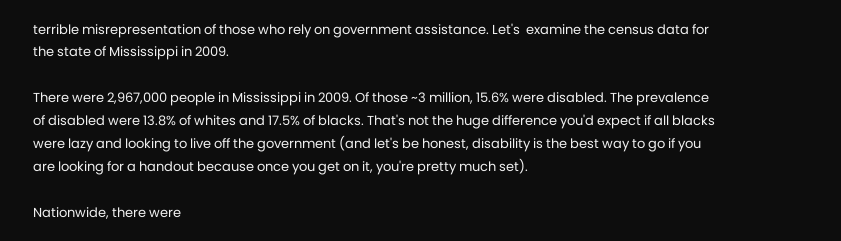terrible misrepresentation of those who rely on government assistance. Let's  examine the census data for the state of Mississippi in 2009.

There were 2,967,000 people in Mississippi in 2009. Of those ~3 million, 15.6% were disabled. The prevalence of disabled were 13.8% of whites and 17.5% of blacks. That's not the huge difference you'd expect if all blacks were lazy and looking to live off the government (and let's be honest, disability is the best way to go if you are looking for a handout because once you get on it, you're pretty much set).

Nationwide, there were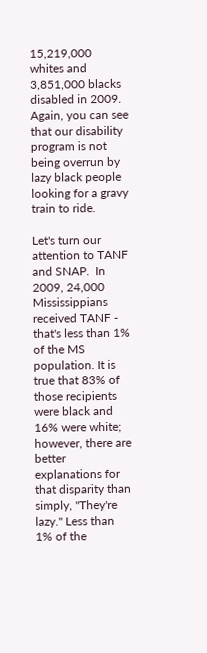15,219,000 whites and 3,851,000 blacks disabled in 2009. Again, you can see that our disability program is not being overrun by lazy black people looking for a gravy train to ride.

Let's turn our attention to TANF and SNAP.  In 2009, 24,000 Mississippians received TANF - that's less than 1% of the MS population. It is true that 83% of those recipients were black and 16% were white; however, there are better explanations for that disparity than simply, "They're lazy." Less than 1% of the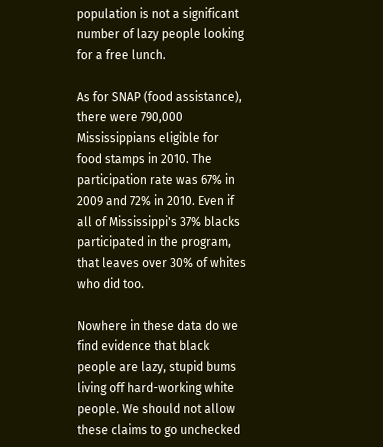population is not a significant number of lazy people looking for a free lunch.

As for SNAP (food assistance), there were 790,000 Mississippians eligible for food stamps in 2010. The participation rate was 67% in 2009 and 72% in 2010. Even if all of Mississippi's 37% blacks participated in the program, that leaves over 30% of whites who did too.

Nowhere in these data do we find evidence that black people are lazy, stupid bums living off hard-working white people. We should not allow these claims to go unchecked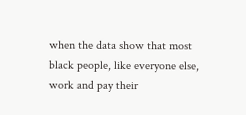when the data show that most black people, like everyone else, work and pay their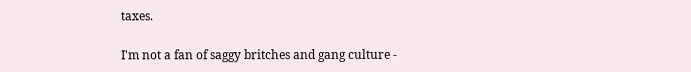taxes.

I'm not a fan of saggy britches and gang culture -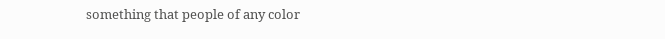something that people of any color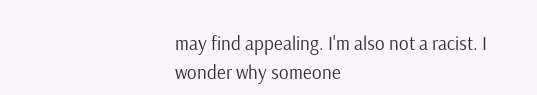may find appealing. I'm also not a racist. I wonder why someone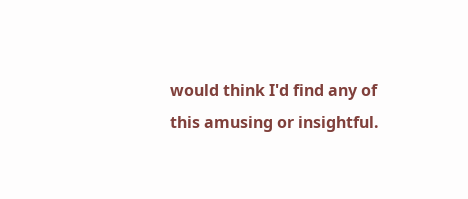would think I'd find any of this amusing or insightful.